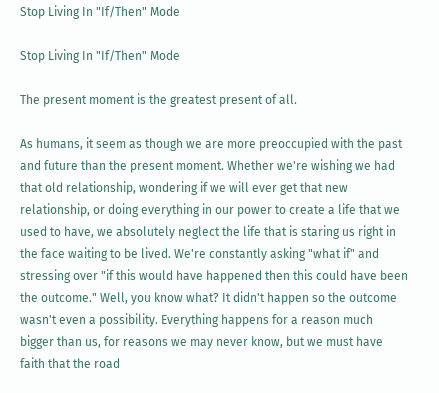Stop Living In "If/Then" Mode

Stop Living In "If/Then" Mode

The present moment is the greatest present of all.

As humans, it seem as though we are more preoccupied with the past and future than the present moment. Whether we're wishing we had that old relationship, wondering if we will ever get that new relationship, or doing everything in our power to create a life that we used to have, we absolutely neglect the life that is staring us right in the face waiting to be lived. We're constantly asking "what if" and stressing over "if this would have happened then this could have been the outcome." Well, you know what? It didn't happen so the outcome wasn't even a possibility. Everything happens for a reason much bigger than us, for reasons we may never know, but we must have faith that the road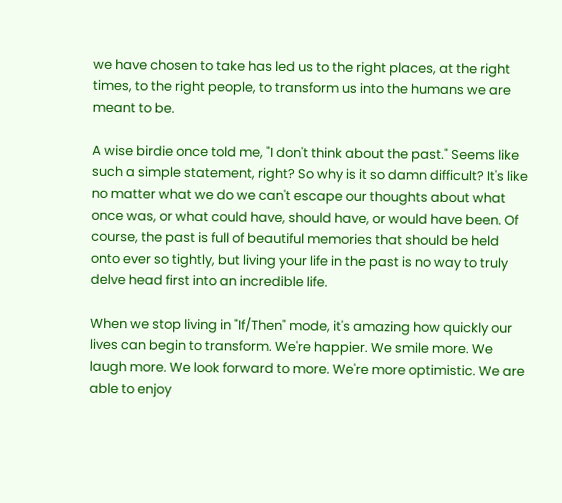we have chosen to take has led us to the right places, at the right times, to the right people, to transform us into the humans we are meant to be.

A wise birdie once told me, "I don't think about the past." Seems like such a simple statement, right? So why is it so damn difficult? It's like no matter what we do we can't escape our thoughts about what once was, or what could have, should have, or would have been. Of course, the past is full of beautiful memories that should be held onto ever so tightly, but living your life in the past is no way to truly delve head first into an incredible life.

When we stop living in "If/Then" mode, it's amazing how quickly our lives can begin to transform. We're happier. We smile more. We laugh more. We look forward to more. We're more optimistic. We are able to enjoy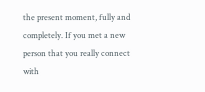the present moment, fully and completely. If you met a new person that you really connect with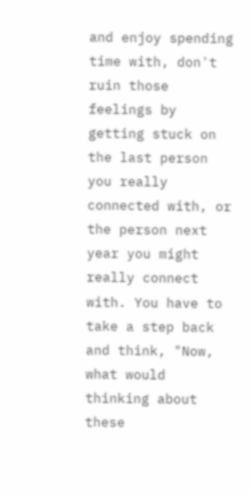and enjoy spending time with, don't ruin those feelings by getting stuck on the last person you really connected with, or the person next year you might really connect with. You have to take a step back and think, "Now, what would thinking about these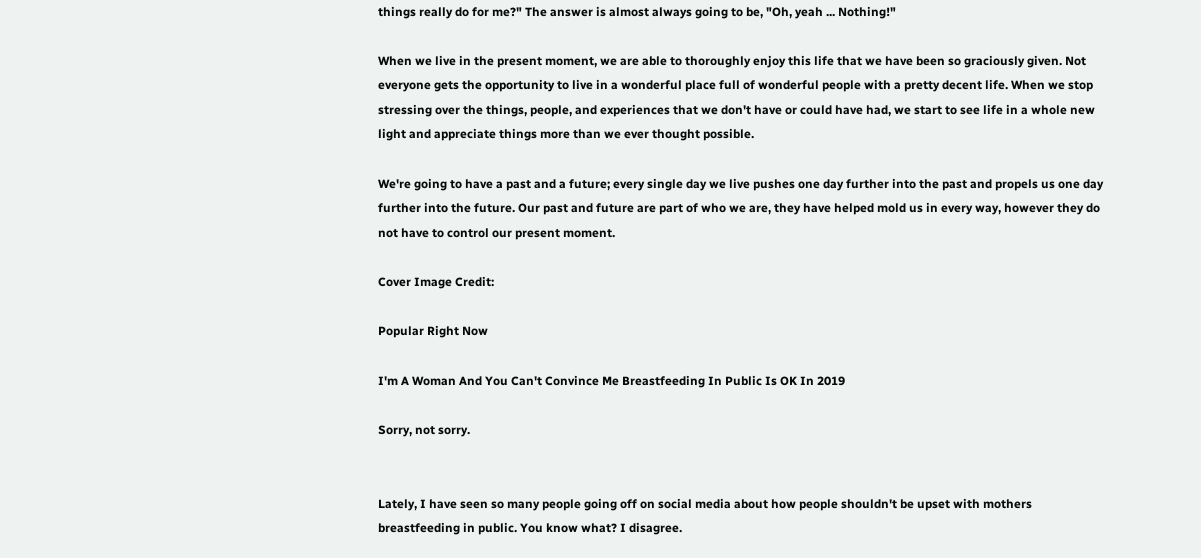things really do for me?" The answer is almost always going to be, "Oh, yeah ... Nothing!"

When we live in the present moment, we are able to thoroughly enjoy this life that we have been so graciously given. Not everyone gets the opportunity to live in a wonderful place full of wonderful people with a pretty decent life. When we stop stressing over the things, people, and experiences that we don't have or could have had, we start to see life in a whole new light and appreciate things more than we ever thought possible.

We're going to have a past and a future; every single day we live pushes one day further into the past and propels us one day further into the future. Our past and future are part of who we are, they have helped mold us in every way, however they do not have to control our present moment.

Cover Image Credit:

Popular Right Now

I'm A Woman And You Can't Convince Me Breastfeeding In Public Is OK In 2019

Sorry, not sorry.


Lately, I have seen so many people going off on social media about how people shouldn't be upset with mothers breastfeeding in public. You know what? I disagree.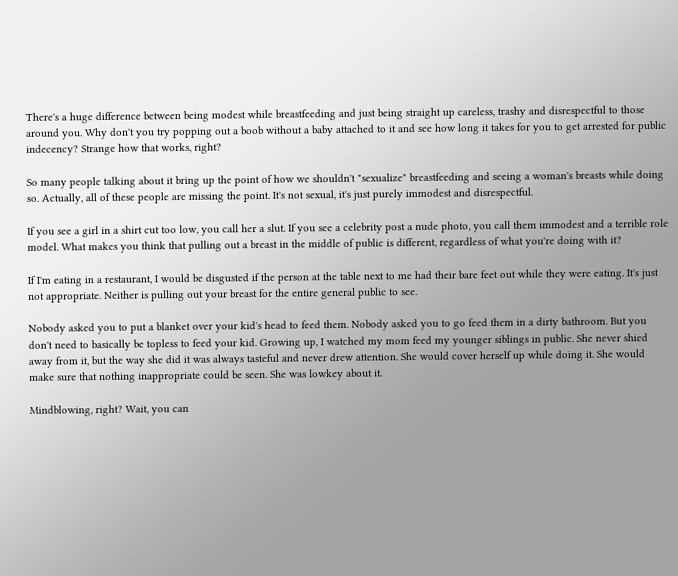There's a huge difference between being modest while breastfeeding and just being straight up careless, trashy and disrespectful to those around you. Why don't you try popping out a boob without a baby attached to it and see how long it takes for you to get arrested for public indecency? Strange how that works, right?

So many people talking about it bring up the point of how we shouldn't "sexualize" breastfeeding and seeing a woman's breasts while doing so. Actually, all of these people are missing the point. It's not sexual, it's just purely immodest and disrespectful.

If you see a girl in a shirt cut too low, you call her a slut. If you see a celebrity post a nude photo, you call them immodest and a terrible role model. What makes you think that pulling out a breast in the middle of public is different, regardless of what you're doing with it?

If I'm eating in a restaurant, I would be disgusted if the person at the table next to me had their bare feet out while they were eating. It's just not appropriate. Neither is pulling out your breast for the entire general public to see.

Nobody asked you to put a blanket over your kid's head to feed them. Nobody asked you to go feed them in a dirty bathroom. But you don't need to basically be topless to feed your kid. Growing up, I watched my mom feed my younger siblings in public. She never shied away from it, but the way she did it was always tasteful and never drew attention. She would cover herself up while doing it. She would make sure that nothing inappropriate could be seen. She was lowkey about it.

Mindblowing, right? Wait, you can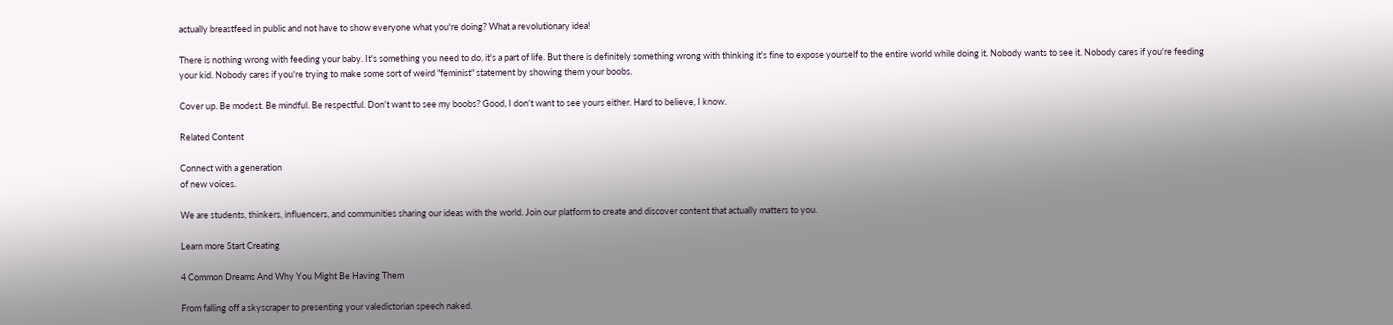actually breastfeed in public and not have to show everyone what you're doing? What a revolutionary idea!

There is nothing wrong with feeding your baby. It's something you need to do, it's a part of life. But there is definitely something wrong with thinking it's fine to expose yourself to the entire world while doing it. Nobody wants to see it. Nobody cares if you're feeding your kid. Nobody cares if you're trying to make some sort of weird "feminist" statement by showing them your boobs.

Cover up. Be modest. Be mindful. Be respectful. Don't want to see my boobs? Good, I don't want to see yours either. Hard to believe, I know.

Related Content

Connect with a generation
of new voices.

We are students, thinkers, influencers, and communities sharing our ideas with the world. Join our platform to create and discover content that actually matters to you.

Learn more Start Creating

4 Common Dreams And Why You Might Be Having Them

From falling off a skyscraper to presenting your valedictorian speech naked.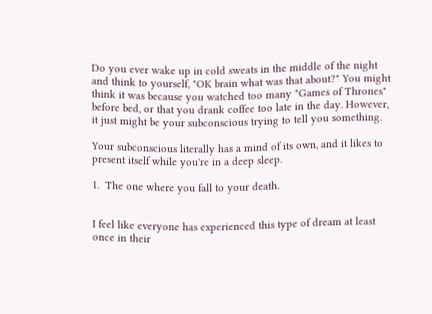Do you ever wake up in cold sweats in the middle of the night and think to yourself, "OK brain what was that about?" You might think it was because you watched too many "Games of Thrones" before bed, or that you drank coffee too late in the day. However, it just might be your subconscious trying to tell you something.

Your subconscious literally has a mind of its own, and it likes to present itself while you're in a deep sleep.

1.  The one where you fall to your death.


I feel like everyone has experienced this type of dream at least once in their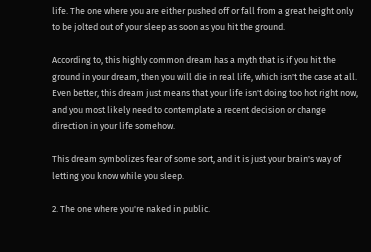life. The one where you are either pushed off or fall from a great height only to be jolted out of your sleep as soon as you hit the ground.

According to, this highly common dream has a myth that is if you hit the ground in your dream, then you will die in real life, which isn't the case at all. Even better, this dream just means that your life isn't doing too hot right now, and you most likely need to contemplate a recent decision or change direction in your life somehow.

This dream symbolizes fear of some sort, and it is just your brain's way of letting you know while you sleep.

2. The one where you're naked in public.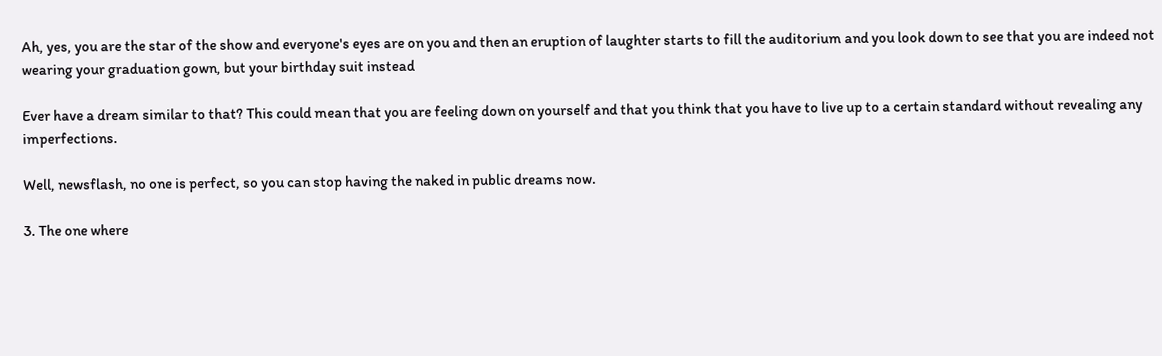Ah, yes, you are the star of the show and everyone's eyes are on you and then an eruption of laughter starts to fill the auditorium and you look down to see that you are indeed not wearing your graduation gown, but your birthday suit instead

Ever have a dream similar to that? This could mean that you are feeling down on yourself and that you think that you have to live up to a certain standard without revealing any imperfections.

Well, newsflash, no one is perfect, so you can stop having the naked in public dreams now.

3. The one where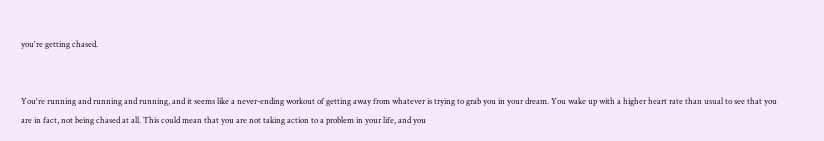you're getting chased.


You're running and running and running, and it seems like a never-ending workout of getting away from whatever is trying to grab you in your dream. You wake up with a higher heart rate than usual to see that you are in fact, not being chased at all. This could mean that you are not taking action to a problem in your life, and you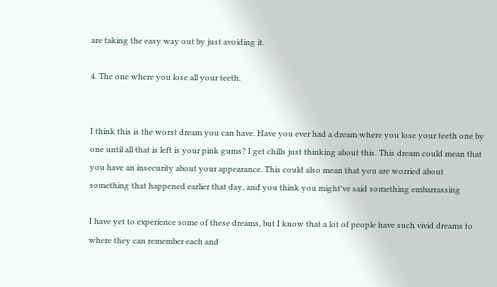are taking the easy way out by just avoiding it.

4. The one where you lose all your teeth.


I think this is the worst dream you can have. Have you ever had a dream where you lose your teeth one by one until all that is left is your pink gums? I get chills just thinking about this. This dream could mean that you have an insecurity about your appearance. This could also mean that you are worried about something that happened earlier that day, and you think you might've said something embarrassing

I have yet to experience some of these dreams, but I know that a lot of people have such vivid dreams to where they can remember each and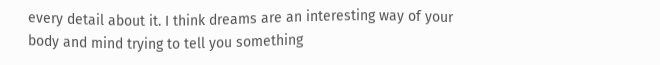every detail about it. I think dreams are an interesting way of your body and mind trying to tell you something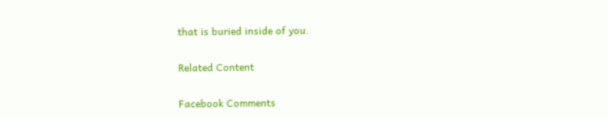that is buried inside of you.

Related Content

Facebook Comments